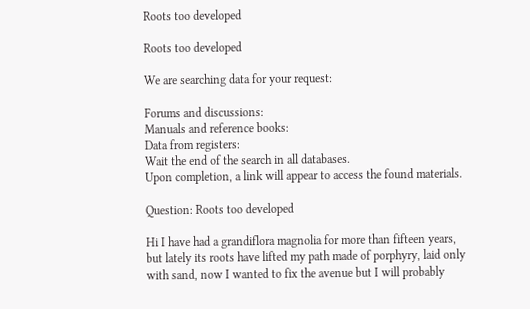Roots too developed

Roots too developed

We are searching data for your request:

Forums and discussions:
Manuals and reference books:
Data from registers:
Wait the end of the search in all databases.
Upon completion, a link will appear to access the found materials.

Question: Roots too developed

Hi I have had a grandiflora magnolia for more than fifteen years, but lately its roots have lifted my path made of porphyry, laid only with sand, now I wanted to fix the avenue but I will probably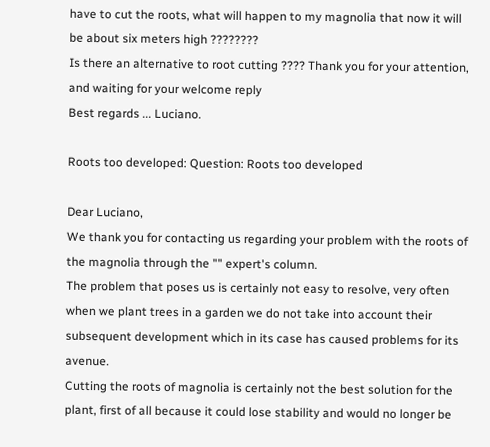have to cut the roots, what will happen to my magnolia that now it will be about six meters high ????????
Is there an alternative to root cutting ???? Thank you for your attention, and waiting for your welcome reply
Best regards ... Luciano.

Roots too developed: Question: Roots too developed

Dear Luciano,
We thank you for contacting us regarding your problem with the roots of the magnolia through the "" expert's column.
The problem that poses us is certainly not easy to resolve, very often when we plant trees in a garden we do not take into account their subsequent development which in its case has caused problems for its avenue.
Cutting the roots of magnolia is certainly not the best solution for the plant, first of all because it could lose stability and would no longer be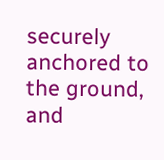securely anchored to the ground, and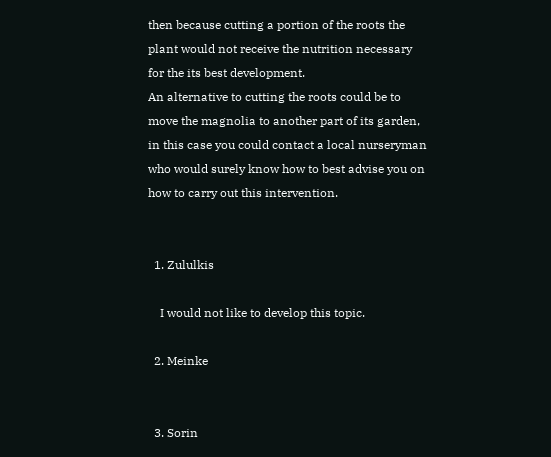then because cutting a portion of the roots the plant would not receive the nutrition necessary for the its best development.
An alternative to cutting the roots could be to move the magnolia to another part of its garden, in this case you could contact a local nurseryman who would surely know how to best advise you on how to carry out this intervention.


  1. Zululkis

    I would not like to develop this topic.

  2. Meinke


  3. Sorin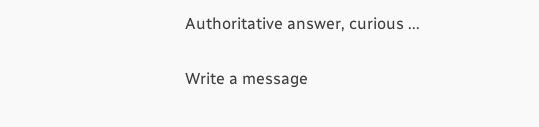Authoritative answer, curious ...

Write a message